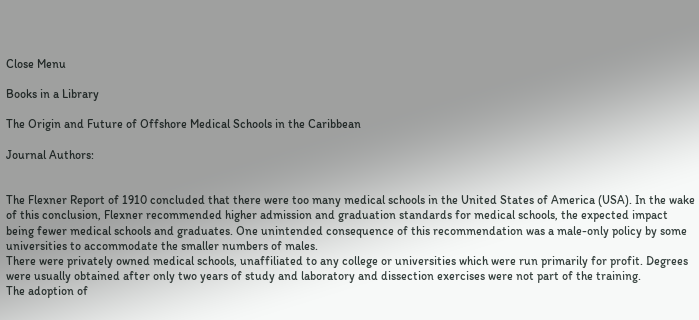Close Menu

Books in a Library

The Origin and Future of Offshore Medical Schools in the Caribbean

Journal Authors:


The Flexner Report of 1910 concluded that there were too many medical schools in the United States of America (USA). In the wake of this conclusion, Flexner recommended higher admission and graduation standards for medical schools, the expected impact being fewer medical schools and graduates. One unintended consequence of this recommendation was a male-only policy by some universities to accommodate the smaller numbers of males.
There were privately owned medical schools, unaffiliated to any college or universities which were run primarily for profit. Degrees were usually obtained after only two years of study and laboratory and dissection exercises were not part of the training.
The adoption of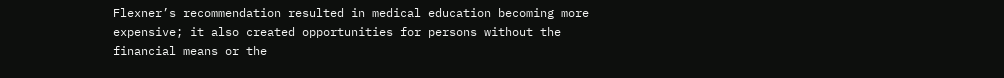Flexner’s recommendation resulted in medical education becoming more expensive; it also created opportunities for persons without the financial means or the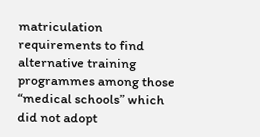matriculation requirements to find alternative training programmes among those “medical schools” which did not adopt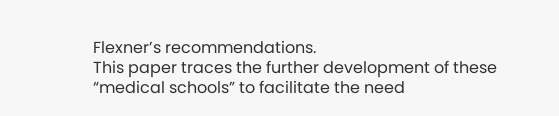Flexner’s recommendations.
This paper traces the further development of these “medical schools” to facilitate the need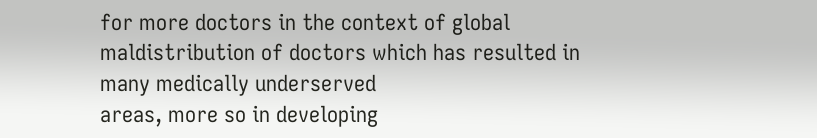for more doctors in the context of global maldistribution of doctors which has resulted in many medically underserved
areas, more so in developing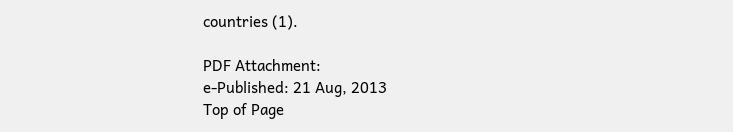countries (1).

PDF Attachment:
e-Published: 21 Aug, 2013
Top of Page